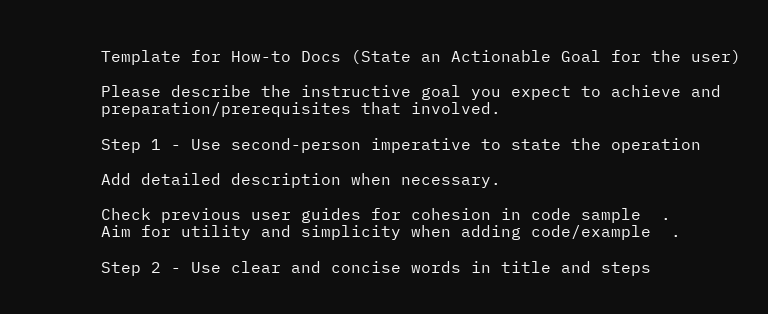Template for How-to Docs (State an Actionable Goal for the user)

Please describe the instructive goal you expect to achieve and preparation/prerequisites that involved.

Step 1 - Use second-person imperative to state the operation

Add detailed description when necessary.

Check previous user guides for cohesion in code sample  .
Aim for utility and simplicity when adding code/example  .

Step 2 - Use clear and concise words in title and steps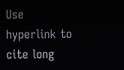Use hyperlink to cite long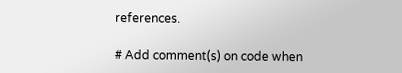references.

# Add comment(s) on code when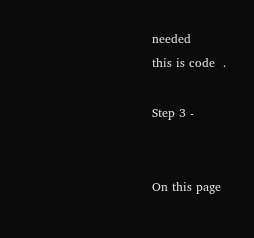needed
this is code  .

Step 3 -


On this page